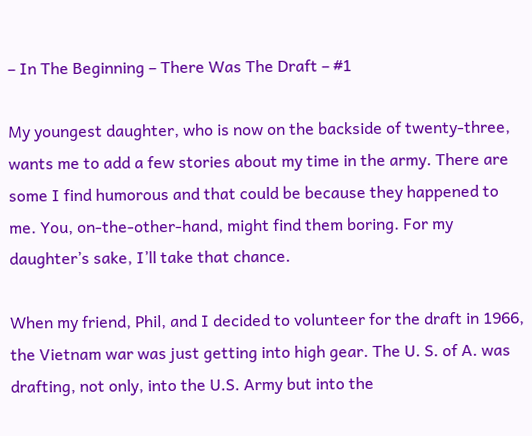– In The Beginning – There Was The Draft – #1

My youngest daughter, who is now on the backside of twenty-three, wants me to add a few stories about my time in the army. There are some I find humorous and that could be because they happened to me. You, on-the-other-hand, might find them boring. For my daughter’s sake, I’ll take that chance.

When my friend, Phil, and I decided to volunteer for the draft in 1966, the Vietnam war was just getting into high gear. The U. S. of A. was drafting, not only, into the U.S. Army but into the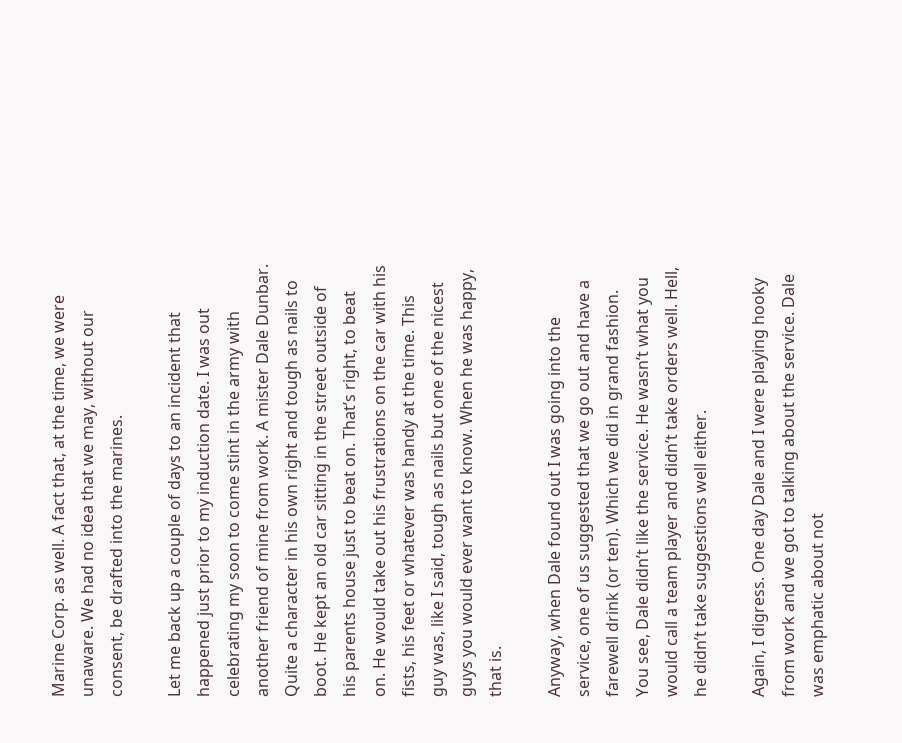Marine Corp. as well. A fact that, at the time, we were unaware. We had no idea that we may, without our consent, be drafted into the marines.

Let me back up a couple of days to an incident that happened just prior to my induction date. I was out celebrating my soon to come stint in the army with another friend of mine from work. A mister Dale Dunbar. Quite a character in his own right and tough as nails to boot. He kept an old car sitting in the street outside of his parents house just to beat on. That’s right, to beat on. He would take out his frustrations on the car with his fists, his feet or whatever was handy at the time. This guy was, like I said, tough as nails but one of the nicest guys you would ever want to know. When he was happy, that is.

Anyway, when Dale found out I was going into the service, one of us suggested that we go out and have a farewell drink (or ten). Which we did in grand fashion. You see, Dale didn’t like the service. He wasn’t what you would call a team player and didn’t take orders well. Hell, he didn’t take suggestions well either.

Again, I digress. One day Dale and I were playing hooky from work and we got to talking about the service. Dale was emphatic about not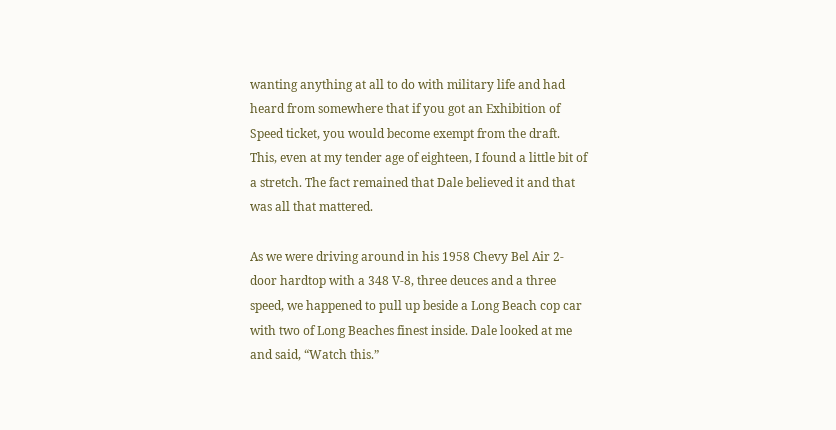wanting anything at all to do with military life and had heard from somewhere that if you got an Exhibition of Speed ticket, you would become exempt from the draft. This, even at my tender age of eighteen, I found a little bit of a stretch. The fact remained that Dale believed it and that was all that mattered.

As we were driving around in his 1958 Chevy Bel Air 2-door hardtop with a 348 V-8, three deuces and a three speed, we happened to pull up beside a Long Beach cop car with two of Long Beaches finest inside. Dale looked at me and said, “Watch this.”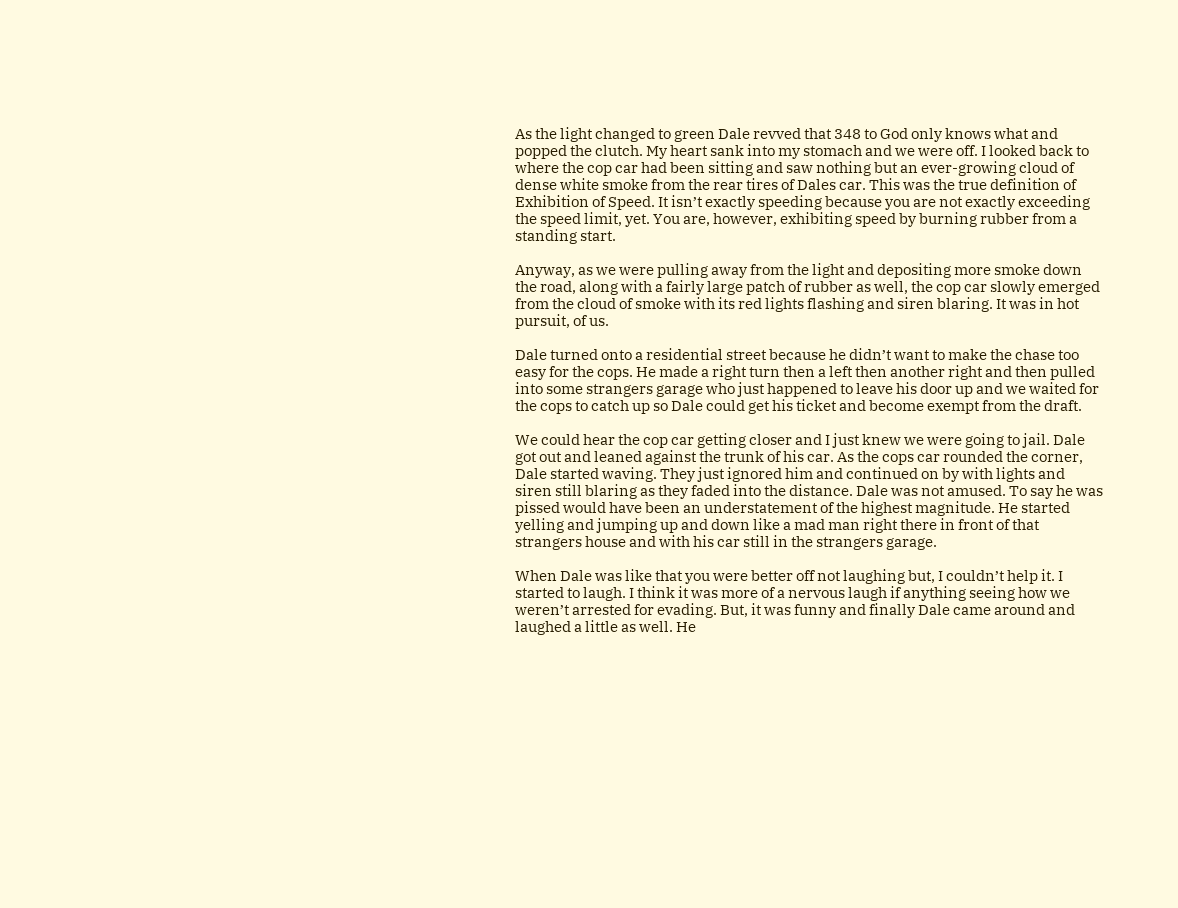As the light changed to green Dale revved that 348 to God only knows what and popped the clutch. My heart sank into my stomach and we were off. I looked back to where the cop car had been sitting and saw nothing but an ever-growing cloud of dense white smoke from the rear tires of Dales car. This was the true definition of Exhibition of Speed. It isn’t exactly speeding because you are not exactly exceeding the speed limit, yet. You are, however, exhibiting speed by burning rubber from a standing start.

Anyway, as we were pulling away from the light and depositing more smoke down the road, along with a fairly large patch of rubber as well, the cop car slowly emerged from the cloud of smoke with its red lights flashing and siren blaring. It was in hot pursuit, of us.

Dale turned onto a residential street because he didn’t want to make the chase too easy for the cops. He made a right turn then a left then another right and then pulled into some strangers garage who just happened to leave his door up and we waited for the cops to catch up so Dale could get his ticket and become exempt from the draft.

We could hear the cop car getting closer and I just knew we were going to jail. Dale got out and leaned against the trunk of his car. As the cops car rounded the corner, Dale started waving. They just ignored him and continued on by with lights and siren still blaring as they faded into the distance. Dale was not amused. To say he was pissed would have been an understatement of the highest magnitude. He started yelling and jumping up and down like a mad man right there in front of that strangers house and with his car still in the strangers garage.

When Dale was like that you were better off not laughing but, I couldn’t help it. I started to laugh. I think it was more of a nervous laugh if anything seeing how we weren’t arrested for evading. But, it was funny and finally Dale came around and laughed a little as well. He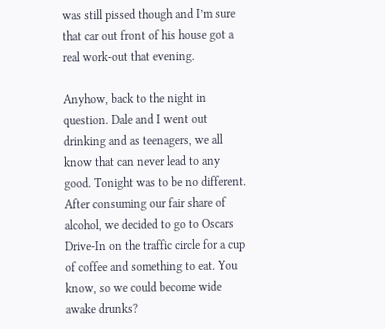was still pissed though and I’m sure that car out front of his house got a real work-out that evening.

Anyhow, back to the night in question. Dale and I went out drinking and as teenagers, we all know that can never lead to any good. Tonight was to be no different. After consuming our fair share of alcohol, we decided to go to Oscars Drive-In on the traffic circle for a cup of coffee and something to eat. You know, so we could become wide awake drunks?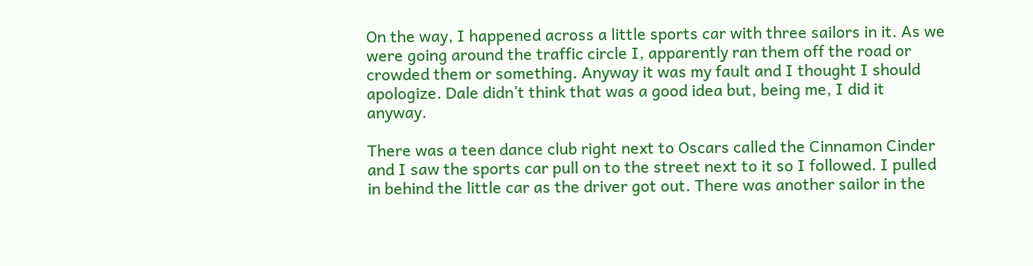On the way, I happened across a little sports car with three sailors in it. As we were going around the traffic circle I, apparently ran them off the road or crowded them or something. Anyway it was my fault and I thought I should apologize. Dale didn’t think that was a good idea but, being me, I did it anyway.

There was a teen dance club right next to Oscars called the Cinnamon Cinder and I saw the sports car pull on to the street next to it so I followed. I pulled in behind the little car as the driver got out. There was another sailor in the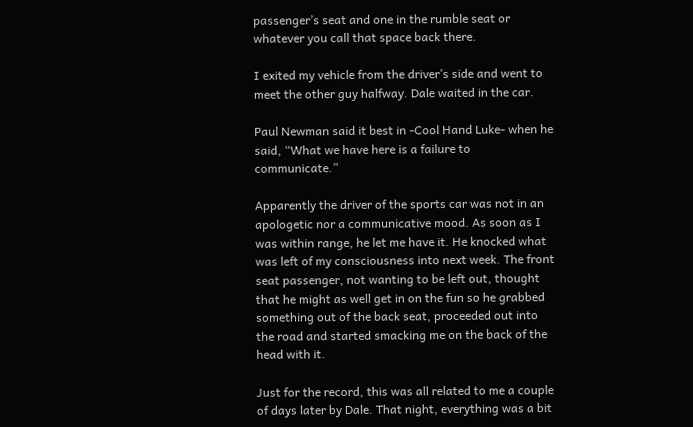passenger’s seat and one in the rumble seat or whatever you call that space back there.

I exited my vehicle from the driver’s side and went to meet the other guy halfway. Dale waited in the car.

Paul Newman said it best in -Cool Hand Luke- when he said, “What we have here is a failure to communicate.”

Apparently the driver of the sports car was not in an apologetic nor a communicative mood. As soon as I was within range, he let me have it. He knocked what was left of my consciousness into next week. The front seat passenger, not wanting to be left out, thought that he might as well get in on the fun so he grabbed something out of the back seat, proceeded out into the road and started smacking me on the back of the head with it.

Just for the record, this was all related to me a couple of days later by Dale. That night, everything was a bit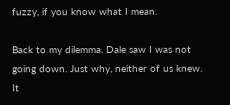fuzzy, if you know what I mean.

Back to my dilemma. Dale saw I was not going down. Just why, neither of us knew. It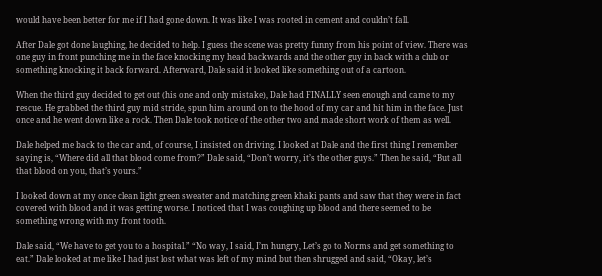would have been better for me if I had gone down. It was like I was rooted in cement and couldn’t fall.

After Dale got done laughing, he decided to help. I guess the scene was pretty funny from his point of view. There was one guy in front punching me in the face knocking my head backwards and the other guy in back with a club or something knocking it back forward. Afterward, Dale said it looked like something out of a cartoon.

When the third guy decided to get out (his one and only mistake), Dale had FINALLY seen enough and came to my rescue. He grabbed the third guy mid stride, spun him around on to the hood of my car and hit him in the face. Just once and he went down like a rock. Then Dale took notice of the other two and made short work of them as well.

Dale helped me back to the car and, of course, I insisted on driving. I looked at Dale and the first thing I remember saying is, “Where did all that blood come from?” Dale said, “Don’t worry, it’s the other guys.” Then he said, “But all that blood on you, that’s yours.”

I looked down at my once clean light green sweater and matching green khaki pants and saw that they were in fact covered with blood and it was getting worse. I noticed that I was coughing up blood and there seemed to be something wrong with my front tooth.

Dale said, “We have to get you to a hospital.” “No way, I said, I’m hungry, Let’s go to Norms and get something to eat.” Dale looked at me like I had just lost what was left of my mind but then shrugged and said, “Okay, let’s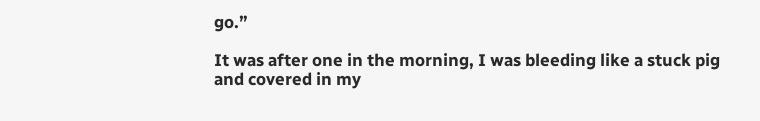go.”

It was after one in the morning, I was bleeding like a stuck pig and covered in my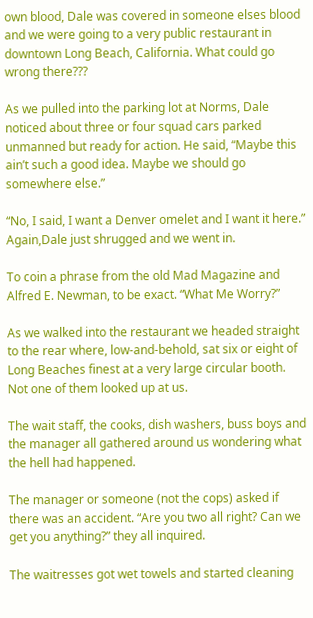own blood, Dale was covered in someone elses blood and we were going to a very public restaurant in downtown Long Beach, California. What could go wrong there???

As we pulled into the parking lot at Norms, Dale noticed about three or four squad cars parked unmanned but ready for action. He said, “Maybe this ain’t such a good idea. Maybe we should go somewhere else.”

“No, I said, I want a Denver omelet and I want it here.” Again,Dale just shrugged and we went in.

To coin a phrase from the old Mad Magazine and Alfred E. Newman, to be exact. “What Me Worry?”

As we walked into the restaurant we headed straight to the rear where, low-and-behold, sat six or eight of Long Beaches finest at a very large circular booth. Not one of them looked up at us.

The wait staff, the cooks, dish washers, buss boys and the manager all gathered around us wondering what the hell had happened.

The manager or someone (not the cops) asked if there was an accident. “Are you two all right? Can we get you anything?” they all inquired.

The waitresses got wet towels and started cleaning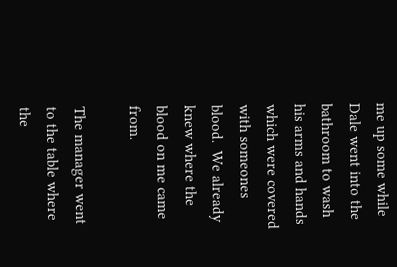me up some while Dale went into the bathroom to wash his arms and hands which were covered with someones blood.  We already knew where the blood on me came from.

The manager went to the table where the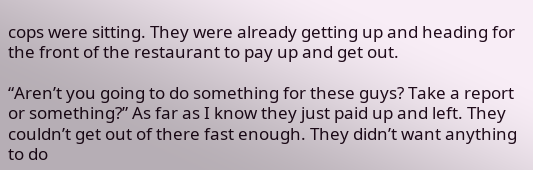cops were sitting. They were already getting up and heading for the front of the restaurant to pay up and get out.

“Aren’t you going to do something for these guys? Take a report or something?” As far as I know they just paid up and left. They couldn’t get out of there fast enough. They didn’t want anything to do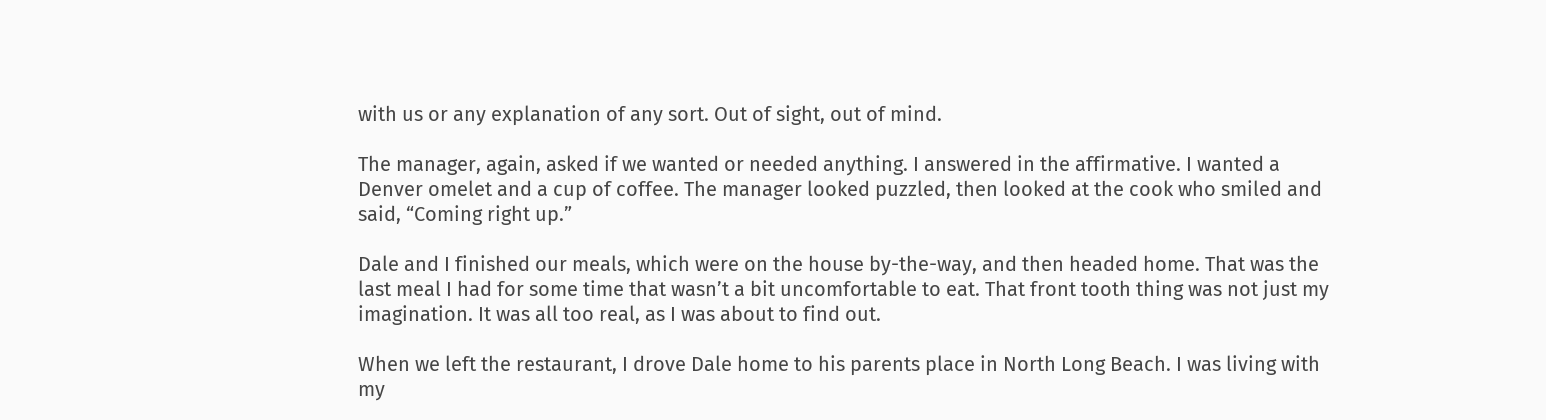with us or any explanation of any sort. Out of sight, out of mind.

The manager, again, asked if we wanted or needed anything. I answered in the affirmative. I wanted a Denver omelet and a cup of coffee. The manager looked puzzled, then looked at the cook who smiled and said, “Coming right up.”

Dale and I finished our meals, which were on the house by-the-way, and then headed home. That was the last meal I had for some time that wasn’t a bit uncomfortable to eat. That front tooth thing was not just my imagination. It was all too real, as I was about to find out.

When we left the restaurant, I drove Dale home to his parents place in North Long Beach. I was living with my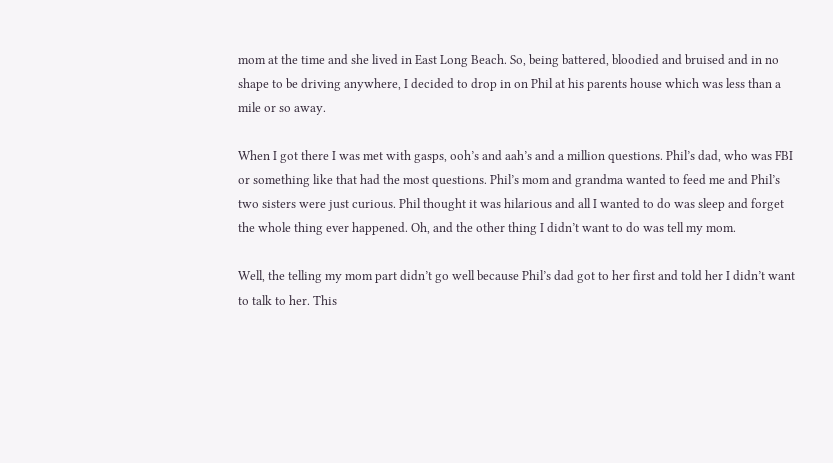mom at the time and she lived in East Long Beach. So, being battered, bloodied and bruised and in no shape to be driving anywhere, I decided to drop in on Phil at his parents house which was less than a mile or so away.

When I got there I was met with gasps, ooh’s and aah’s and a million questions. Phil’s dad, who was FBI or something like that had the most questions. Phil’s mom and grandma wanted to feed me and Phil’s two sisters were just curious. Phil thought it was hilarious and all I wanted to do was sleep and forget the whole thing ever happened. Oh, and the other thing I didn’t want to do was tell my mom.

Well, the telling my mom part didn’t go well because Phil’s dad got to her first and told her I didn’t want to talk to her. This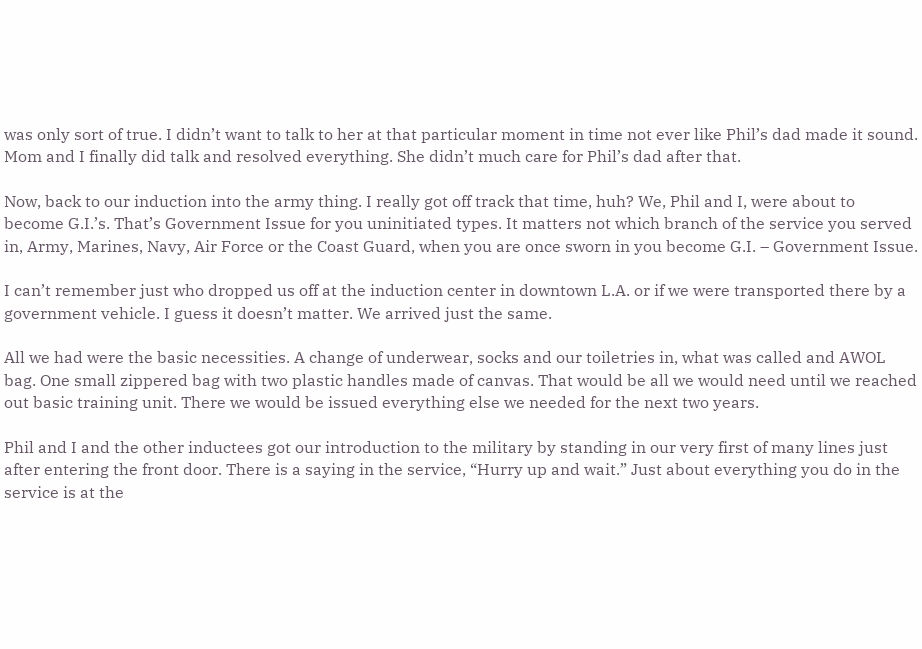was only sort of true. I didn’t want to talk to her at that particular moment in time not ever like Phil’s dad made it sound. Mom and I finally did talk and resolved everything. She didn’t much care for Phil’s dad after that.

Now, back to our induction into the army thing. I really got off track that time, huh? We, Phil and I, were about to become G.I.’s. That’s Government Issue for you uninitiated types. It matters not which branch of the service you served in, Army, Marines, Navy, Air Force or the Coast Guard, when you are once sworn in you become G.I. – Government Issue.

I can’t remember just who dropped us off at the induction center in downtown L.A. or if we were transported there by a government vehicle. I guess it doesn’t matter. We arrived just the same.

All we had were the basic necessities. A change of underwear, socks and our toiletries in, what was called and AWOL bag. One small zippered bag with two plastic handles made of canvas. That would be all we would need until we reached out basic training unit. There we would be issued everything else we needed for the next two years.

Phil and I and the other inductees got our introduction to the military by standing in our very first of many lines just after entering the front door. There is a saying in the service, “Hurry up and wait.” Just about everything you do in the service is at the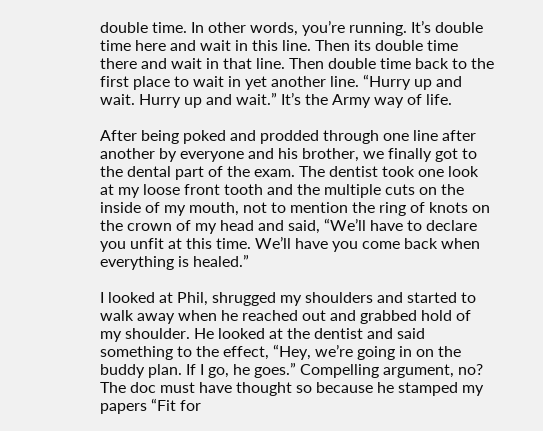double time. In other words, you’re running. It’s double time here and wait in this line. Then its double time there and wait in that line. Then double time back to the first place to wait in yet another line. “Hurry up and wait. Hurry up and wait.” It’s the Army way of life.

After being poked and prodded through one line after another by everyone and his brother, we finally got to the dental part of the exam. The dentist took one look at my loose front tooth and the multiple cuts on the inside of my mouth, not to mention the ring of knots on the crown of my head and said, “We’ll have to declare you unfit at this time. We’ll have you come back when everything is healed.”

I looked at Phil, shrugged my shoulders and started to walk away when he reached out and grabbed hold of my shoulder. He looked at the dentist and said something to the effect, “Hey, we’re going in on the buddy plan. If I go, he goes.” Compelling argument, no? The doc must have thought so because he stamped my papers “Fit for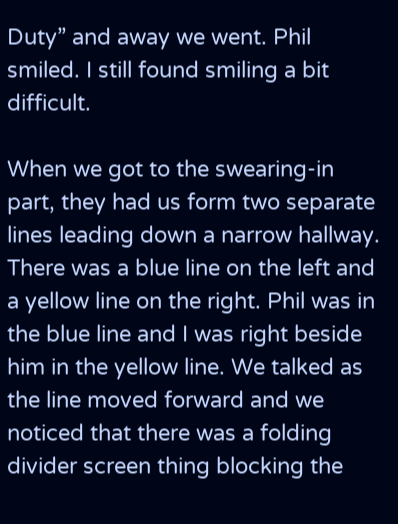Duty” and away we went. Phil smiled. I still found smiling a bit difficult.

When we got to the swearing-in part, they had us form two separate lines leading down a narrow hallway. There was a blue line on the left and a yellow line on the right. Phil was in the blue line and I was right beside him in the yellow line. We talked as the line moved forward and we noticed that there was a folding divider screen thing blocking the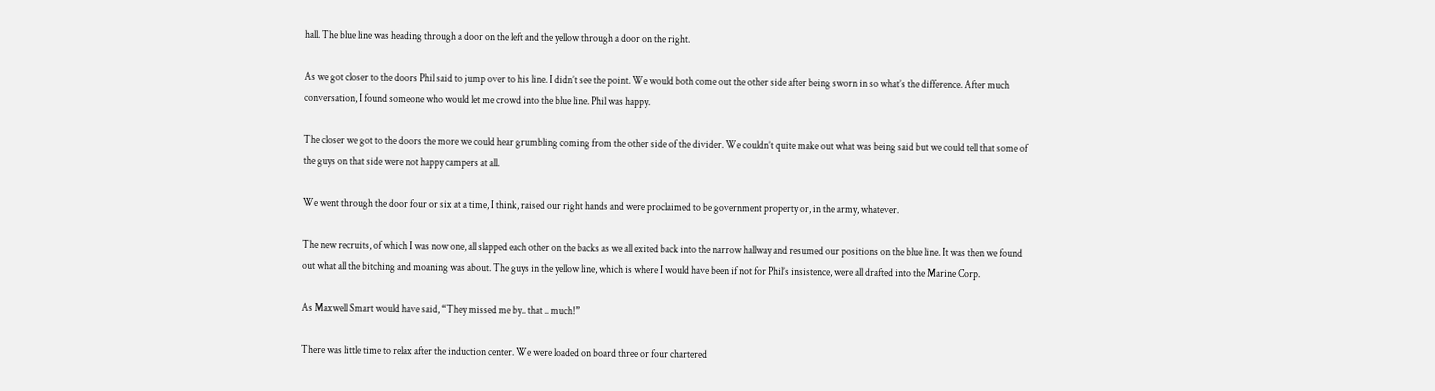hall. The blue line was heading through a door on the left and the yellow through a door on the right.

As we got closer to the doors Phil said to jump over to his line. I didn’t see the point. We would both come out the other side after being sworn in so what’s the difference. After much conversation, I found someone who would let me crowd into the blue line. Phil was happy.

The closer we got to the doors the more we could hear grumbling coming from the other side of the divider. We couldn’t quite make out what was being said but we could tell that some of the guys on that side were not happy campers at all.

We went through the door four or six at a time, I think, raised our right hands and were proclaimed to be government property or, in the army, whatever.

The new recruits, of which I was now one, all slapped each other on the backs as we all exited back into the narrow hallway and resumed our positions on the blue line. It was then we found out what all the bitching and moaning was about. The guys in the yellow line, which is where I would have been if not for Phil’s insistence, were all drafted into the Marine Corp.

As Maxwell Smart would have said, “They missed me by.. that .. much!”

There was little time to relax after the induction center. We were loaded on board three or four chartered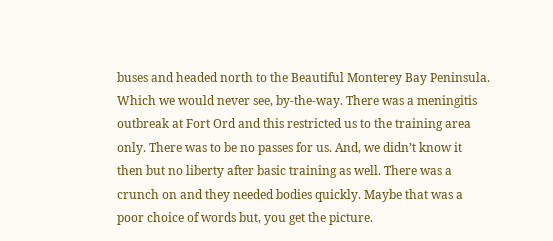buses and headed north to the Beautiful Monterey Bay Peninsula. Which we would never see, by-the-way. There was a meningitis outbreak at Fort Ord and this restricted us to the training area only. There was to be no passes for us. And, we didn’t know it then but no liberty after basic training as well. There was a crunch on and they needed bodies quickly. Maybe that was a poor choice of words but, you get the picture.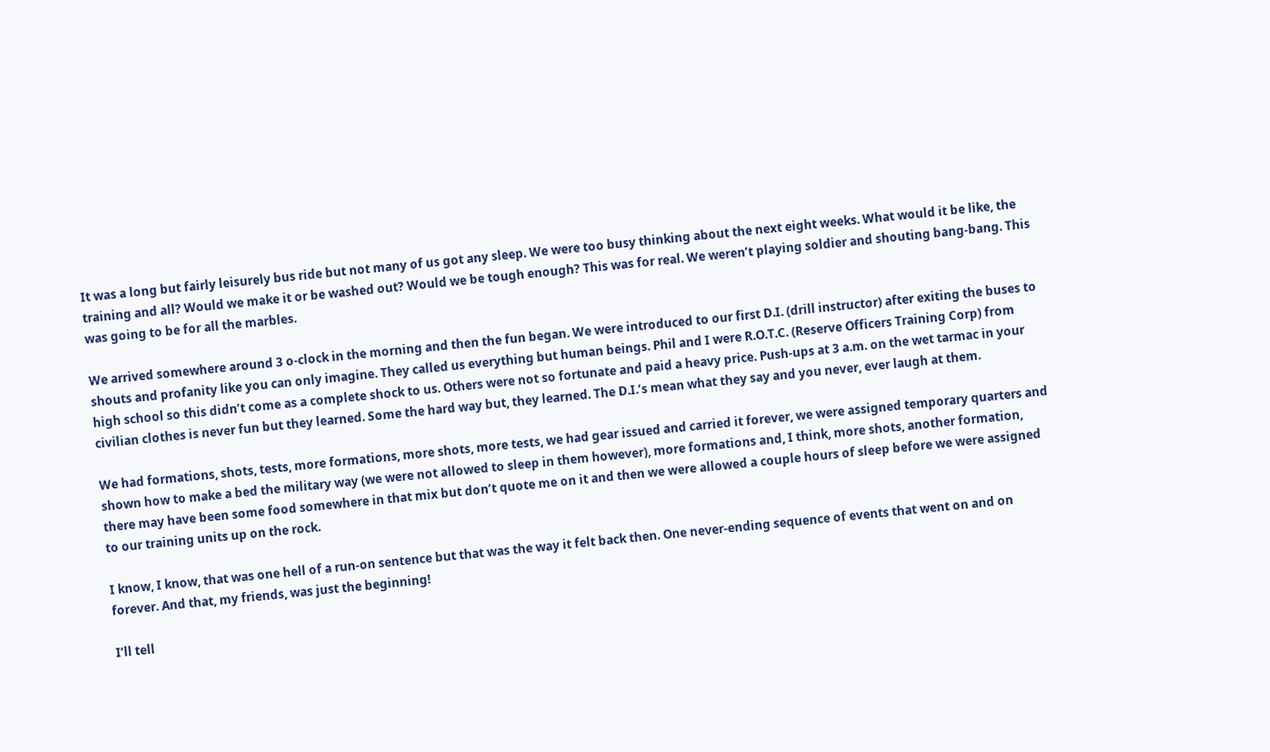It was a long but fairly leisurely bus ride but not many of us got any sleep. We were too busy thinking about the next eight weeks. What would it be like, the training and all? Would we make it or be washed out? Would we be tough enough? This was for real. We weren’t playing soldier and shouting bang-bang. This was going to be for all the marbles.

We arrived somewhere around 3 o-clock in the morning and then the fun began. We were introduced to our first D.I. (drill instructor) after exiting the buses to shouts and profanity like you can only imagine. They called us everything but human beings. Phil and I were R.O.T.C. (Reserve Officers Training Corp) from high school so this didn’t come as a complete shock to us. Others were not so fortunate and paid a heavy price. Push-ups at 3 a.m. on the wet tarmac in your civilian clothes is never fun but they learned. Some the hard way but, they learned. The D.I.’s mean what they say and you never, ever laugh at them.

We had formations, shots, tests, more formations, more shots, more tests, we had gear issued and carried it forever, we were assigned temporary quarters and shown how to make a bed the military way (we were not allowed to sleep in them however), more formations and, I think, more shots, another formation, there may have been some food somewhere in that mix but don’t quote me on it and then we were allowed a couple hours of sleep before we were assigned to our training units up on the rock.

I know, I know, that was one hell of a run-on sentence but that was the way it felt back then. One never-ending sequence of events that went on and on forever. And that, my friends, was just the beginning!

I’ll tell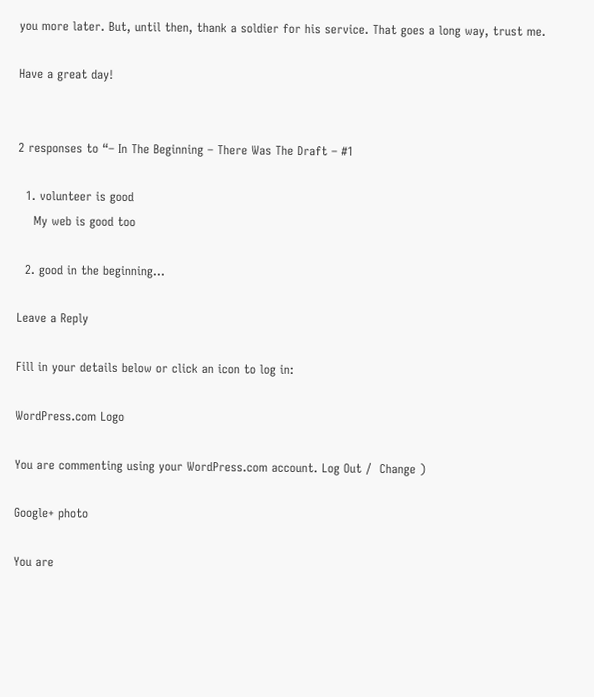you more later. But, until then, thank a soldier for his service. That goes a long way, trust me.

Have a great day!


2 responses to “– In The Beginning – There Was The Draft – #1

  1. volunteer is good
    My web is good too

  2. good in the beginning…

Leave a Reply

Fill in your details below or click an icon to log in:

WordPress.com Logo

You are commenting using your WordPress.com account. Log Out /  Change )

Google+ photo

You are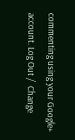commenting using your Google+ account. Log Out /  Change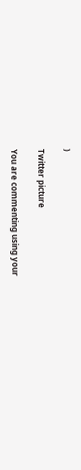)

Twitter picture

You are commenting using your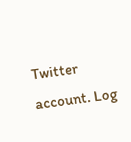Twitter account. Log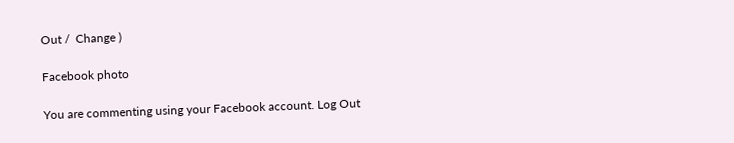Out /  Change )

Facebook photo

You are commenting using your Facebook account. Log Out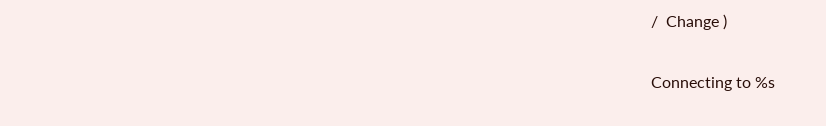/  Change )

Connecting to %s